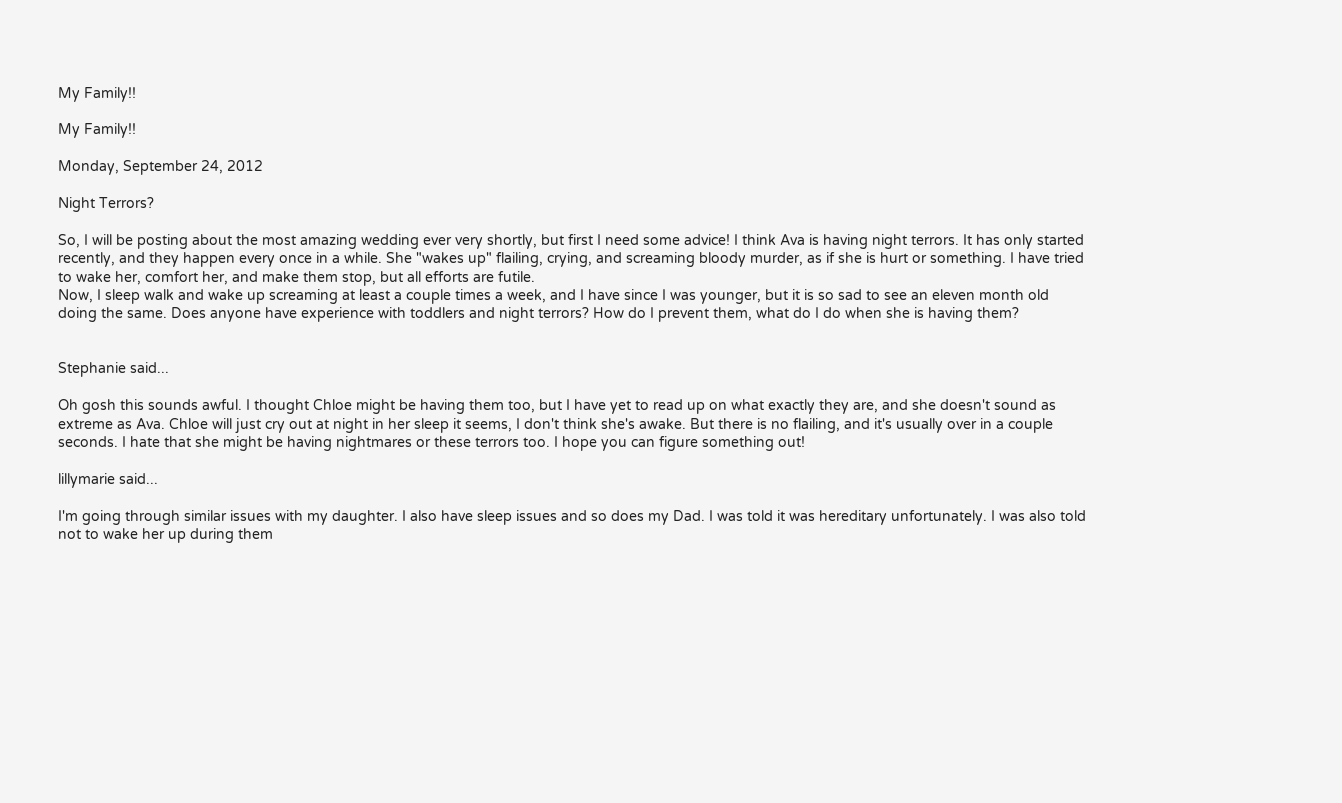My Family!!

My Family!!

Monday, September 24, 2012

Night Terrors?

So, I will be posting about the most amazing wedding ever very shortly, but first I need some advice! I think Ava is having night terrors. It has only started recently, and they happen every once in a while. She "wakes up" flailing, crying, and screaming bloody murder, as if she is hurt or something. I have tried to wake her, comfort her, and make them stop, but all efforts are futile.
Now, I sleep walk and wake up screaming at least a couple times a week, and I have since I was younger, but it is so sad to see an eleven month old doing the same. Does anyone have experience with toddlers and night terrors? How do I prevent them, what do I do when she is having them?


Stephanie said...

Oh gosh this sounds awful. I thought Chloe might be having them too, but I have yet to read up on what exactly they are, and she doesn't sound as extreme as Ava. Chloe will just cry out at night in her sleep it seems, I don't think she's awake. But there is no flailing, and it's usually over in a couple seconds. I hate that she might be having nightmares or these terrors too. I hope you can figure something out!

lillymarie said...

I'm going through similar issues with my daughter. I also have sleep issues and so does my Dad. I was told it was hereditary unfortunately. I was also told not to wake her up during them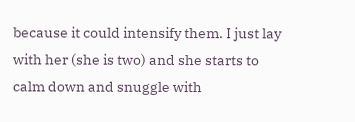because it could intensify them. I just lay with her (she is two) and she starts to calm down and snuggle with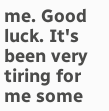me. Good luck. It's been very tiring for me some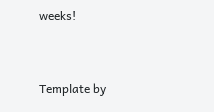weeks!


Template by